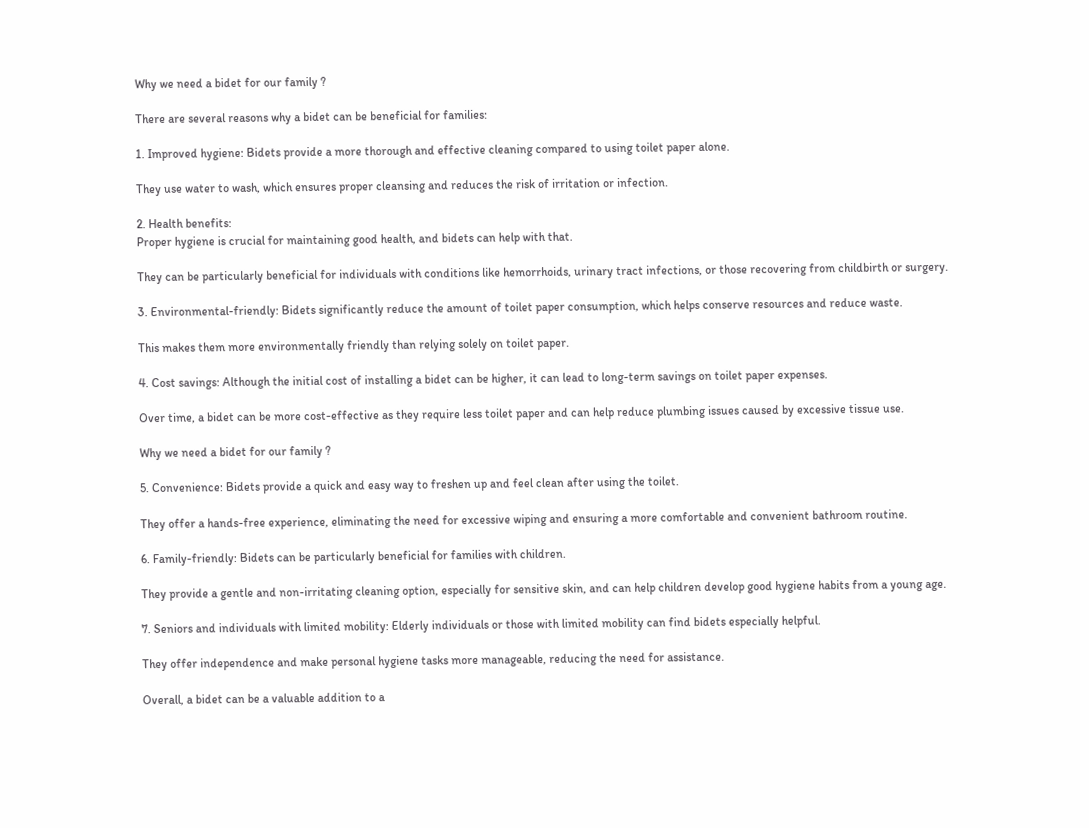Why we need a bidet for our family ?

There are several reasons why a bidet can be beneficial for families:

1. Improved hygiene: Bidets provide a more thorough and effective cleaning compared to using toilet paper alone.

They use water to wash, which ensures proper cleansing and reduces the risk of irritation or infection.

2. Health benefits:
Proper hygiene is crucial for maintaining good health, and bidets can help with that.

They can be particularly beneficial for individuals with conditions like hemorrhoids, urinary tract infections, or those recovering from childbirth or surgery.

3. Environmental-friendly: Bidets significantly reduce the amount of toilet paper consumption, which helps conserve resources and reduce waste.

This makes them more environmentally friendly than relying solely on toilet paper.

4. Cost savings: Although the initial cost of installing a bidet can be higher, it can lead to long-term savings on toilet paper expenses.

Over time, a bidet can be more cost-effective as they require less toilet paper and can help reduce plumbing issues caused by excessive tissue use.

Why we need a bidet for our family ?

5. Convenience: Bidets provide a quick and easy way to freshen up and feel clean after using the toilet.

They offer a hands-free experience, eliminating the need for excessive wiping and ensuring a more comfortable and convenient bathroom routine.

6. Family-friendly: Bidets can be particularly beneficial for families with children.

They provide a gentle and non-irritating cleaning option, especially for sensitive skin, and can help children develop good hygiene habits from a young age.

7. Seniors and individuals with limited mobility: Elderly individuals or those with limited mobility can find bidets especially helpful.

They offer independence and make personal hygiene tasks more manageable, reducing the need for assistance.

Overall, a bidet can be a valuable addition to a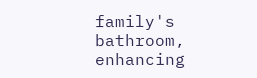family's bathroom, enhancing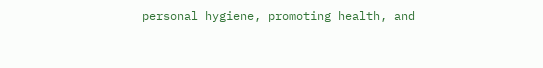personal hygiene, promoting health, and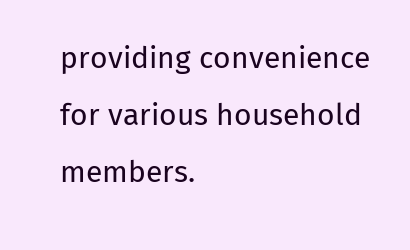providing convenience for various household members.